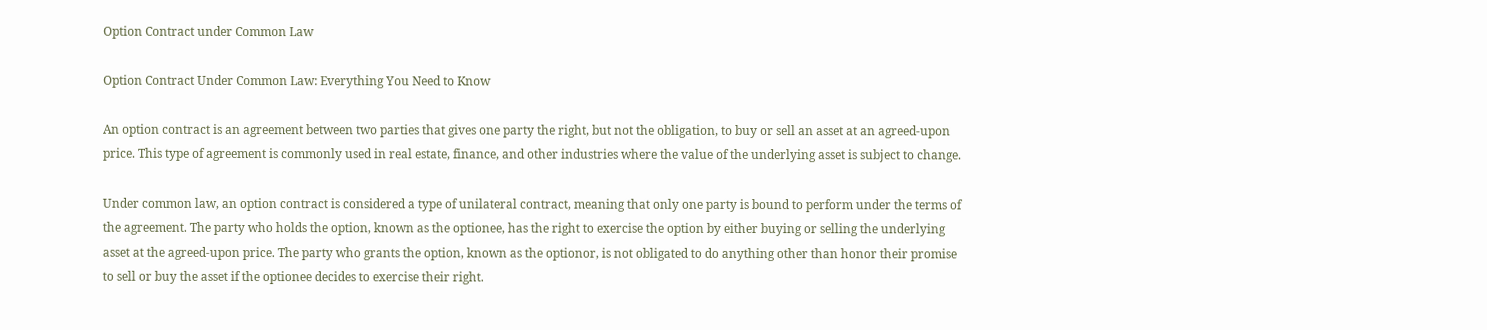Option Contract under Common Law

Option Contract Under Common Law: Everything You Need to Know

An option contract is an agreement between two parties that gives one party the right, but not the obligation, to buy or sell an asset at an agreed-upon price. This type of agreement is commonly used in real estate, finance, and other industries where the value of the underlying asset is subject to change.

Under common law, an option contract is considered a type of unilateral contract, meaning that only one party is bound to perform under the terms of the agreement. The party who holds the option, known as the optionee, has the right to exercise the option by either buying or selling the underlying asset at the agreed-upon price. The party who grants the option, known as the optionor, is not obligated to do anything other than honor their promise to sell or buy the asset if the optionee decides to exercise their right.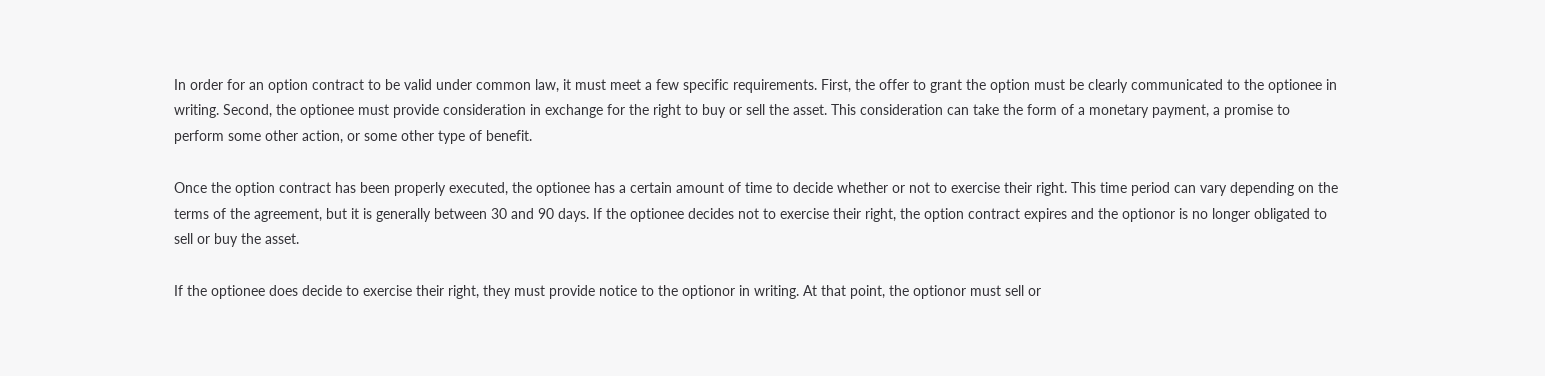In order for an option contract to be valid under common law, it must meet a few specific requirements. First, the offer to grant the option must be clearly communicated to the optionee in writing. Second, the optionee must provide consideration in exchange for the right to buy or sell the asset. This consideration can take the form of a monetary payment, a promise to perform some other action, or some other type of benefit.

Once the option contract has been properly executed, the optionee has a certain amount of time to decide whether or not to exercise their right. This time period can vary depending on the terms of the agreement, but it is generally between 30 and 90 days. If the optionee decides not to exercise their right, the option contract expires and the optionor is no longer obligated to sell or buy the asset.

If the optionee does decide to exercise their right, they must provide notice to the optionor in writing. At that point, the optionor must sell or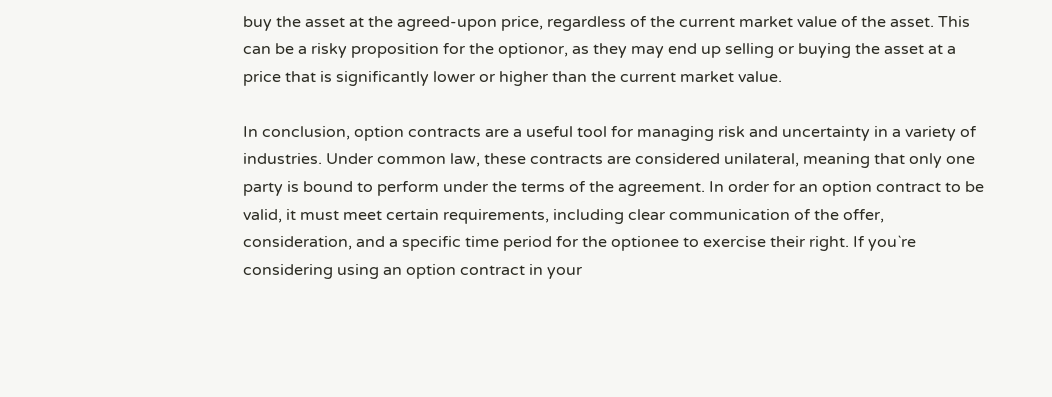buy the asset at the agreed-upon price, regardless of the current market value of the asset. This can be a risky proposition for the optionor, as they may end up selling or buying the asset at a price that is significantly lower or higher than the current market value.

In conclusion, option contracts are a useful tool for managing risk and uncertainty in a variety of industries. Under common law, these contracts are considered unilateral, meaning that only one party is bound to perform under the terms of the agreement. In order for an option contract to be valid, it must meet certain requirements, including clear communication of the offer, consideration, and a specific time period for the optionee to exercise their right. If you`re considering using an option contract in your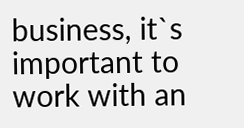business, it`s important to work with an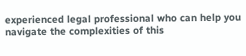experienced legal professional who can help you navigate the complexities of this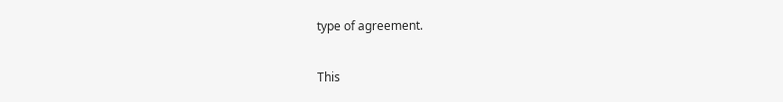type of agreement.

This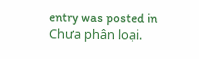entry was posted in Chưa phân loại.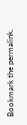Bookmark the permalink.